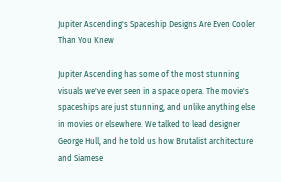Jupiter Ascending's Spaceship Designs Are Even Cooler Than You Knew

Jupiter Ascending has some of the most stunning visuals we've ever seen in a space opera. The movie's spaceships are just stunning, and unlike anything else in movies or elsewhere. We talked to lead designer George Hull, and he told us how Brutalist architecture and Siamese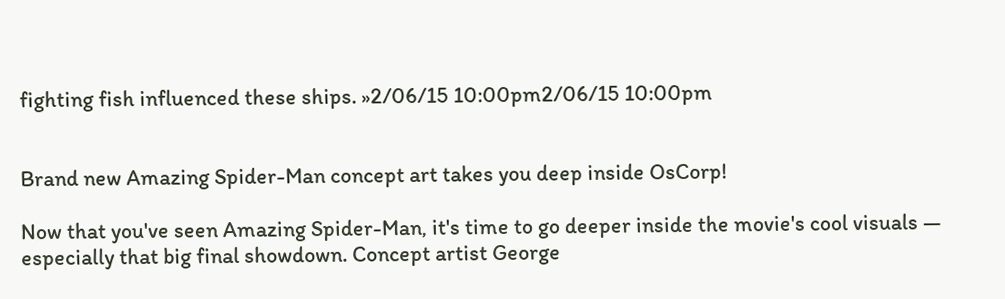fighting fish influenced these ships. »2/06/15 10:00pm2/06/15 10:00pm


Brand new Amazing Spider-Man concept art takes you deep inside OsCorp!

Now that you've seen Amazing Spider-Man, it's time to go deeper inside the movie's cool visuals — especially that big final showdown. Concept artist George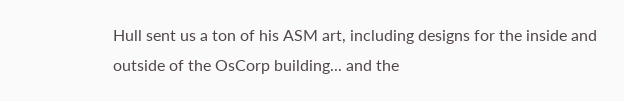Hull sent us a ton of his ASM art, including designs for the inside and outside of the OsCorp building... and the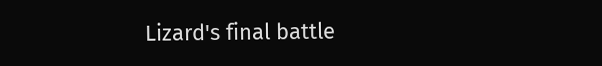Lizard's final battle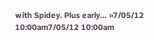with Spidey. Plus early… »7/05/12 10:00am7/05/12 10:00am